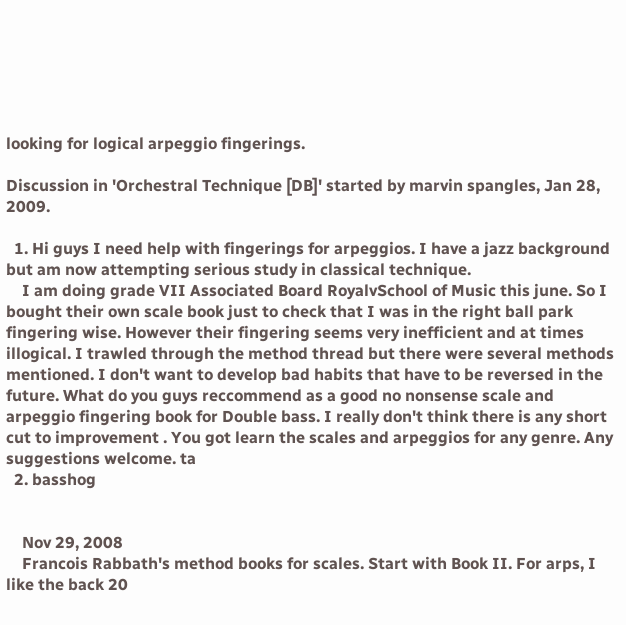looking for logical arpeggio fingerings.

Discussion in 'Orchestral Technique [DB]' started by marvin spangles, Jan 28, 2009.

  1. Hi guys I need help with fingerings for arpeggios. I have a jazz background but am now attempting serious study in classical technique.
    I am doing grade VII Associated Board RoyalvSchool of Music this june. So I bought their own scale book just to check that I was in the right ball park fingering wise. However their fingering seems very inefficient and at times illogical. I trawled through the method thread but there were several methods mentioned. I don't want to develop bad habits that have to be reversed in the future. What do you guys reccommend as a good no nonsense scale and arpeggio fingering book for Double bass. I really don't think there is any short cut to improvement . You got learn the scales and arpeggios for any genre. Any suggestions welcome. ta
  2. basshog


    Nov 29, 2008
    Francois Rabbath's method books for scales. Start with Book II. For arps, I like the back 20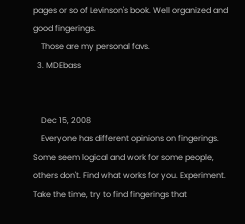pages or so of Levinson's book. Well organized and good fingerings.
    Those are my personal favs.
  3. MDEbass


    Dec 15, 2008
    Everyone has different opinions on fingerings. Some seem logical and work for some people, others don't. Find what works for you. Experiment. Take the time, try to find fingerings that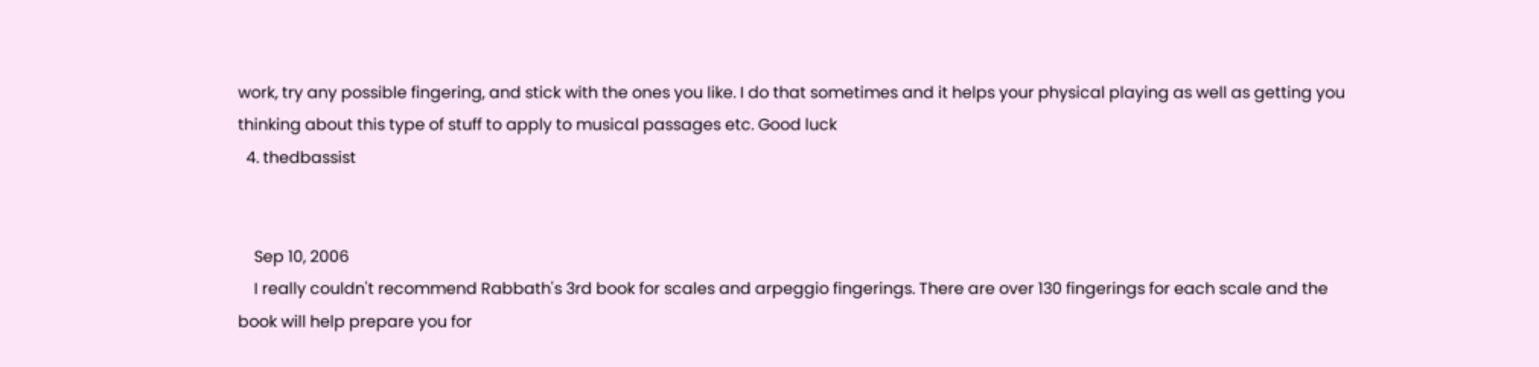work, try any possible fingering, and stick with the ones you like. I do that sometimes and it helps your physical playing as well as getting you thinking about this type of stuff to apply to musical passages etc. Good luck
  4. thedbassist


    Sep 10, 2006
    I really couldn't recommend Rabbath's 3rd book for scales and arpeggio fingerings. There are over 130 fingerings for each scale and the book will help prepare you for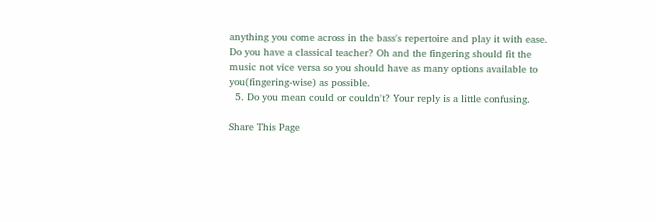anything you come across in the bass's repertoire and play it with ease. Do you have a classical teacher? Oh and the fingering should fit the music not vice versa so you should have as many options available to you(fingering-wise) as possible.
  5. Do you mean could or couldn't? Your reply is a little confusing.

Share This Page